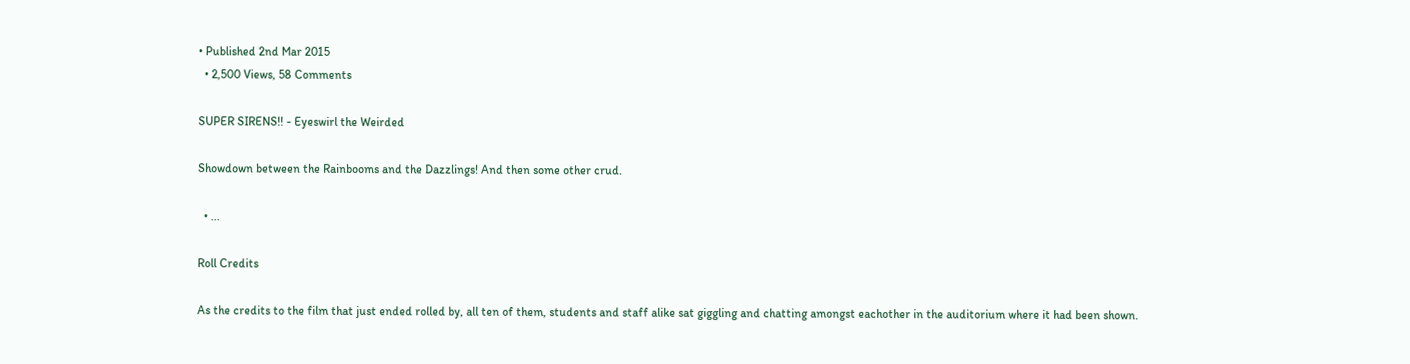• Published 2nd Mar 2015
  • 2,500 Views, 58 Comments

SUPER SIRENS!! - Eyeswirl the Weirded

Showdown between the Rainbooms and the Dazzlings! And then some other crud.

  • ...

Roll Credits

As the credits to the film that just ended rolled by, all ten of them, students and staff alike sat giggling and chatting amongst eachother in the auditorium where it had been shown.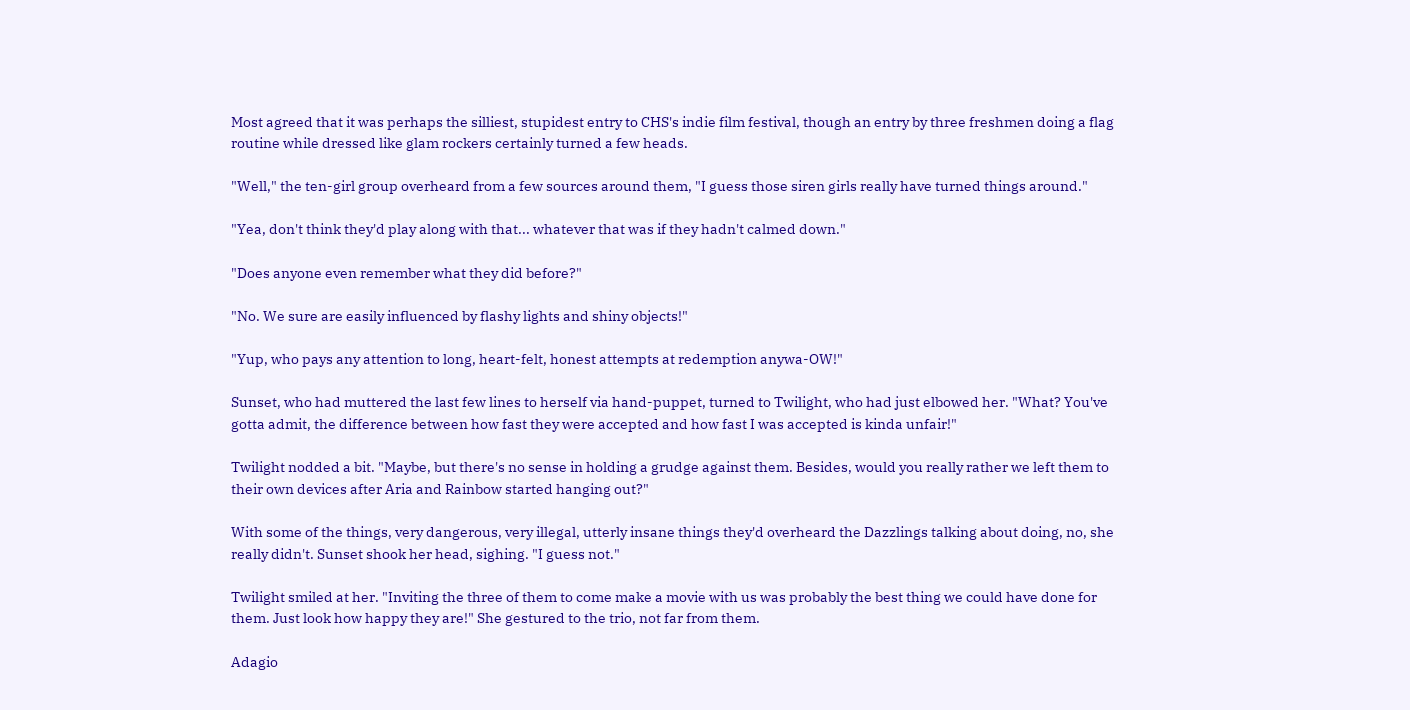Most agreed that it was perhaps the silliest, stupidest entry to CHS's indie film festival, though an entry by three freshmen doing a flag routine while dressed like glam rockers certainly turned a few heads.

"Well," the ten-girl group overheard from a few sources around them, "I guess those siren girls really have turned things around."

"Yea, don't think they'd play along with that... whatever that was if they hadn't calmed down."

"Does anyone even remember what they did before?"

"No. We sure are easily influenced by flashy lights and shiny objects!"

"Yup, who pays any attention to long, heart-felt, honest attempts at redemption anywa-OW!"

Sunset, who had muttered the last few lines to herself via hand-puppet, turned to Twilight, who had just elbowed her. "What? You've gotta admit, the difference between how fast they were accepted and how fast I was accepted is kinda unfair!"

Twilight nodded a bit. "Maybe, but there's no sense in holding a grudge against them. Besides, would you really rather we left them to their own devices after Aria and Rainbow started hanging out?"

With some of the things, very dangerous, very illegal, utterly insane things they'd overheard the Dazzlings talking about doing, no, she really didn't. Sunset shook her head, sighing. "I guess not."

Twilight smiled at her. "Inviting the three of them to come make a movie with us was probably the best thing we could have done for them. Just look how happy they are!" She gestured to the trio, not far from them.

Adagio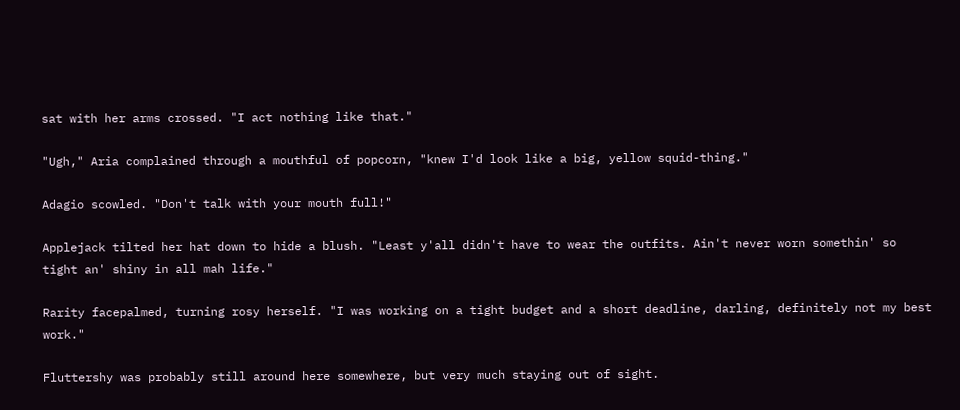sat with her arms crossed. "I act nothing like that."

"Ugh," Aria complained through a mouthful of popcorn, "knew I'd look like a big, yellow squid-thing."

Adagio scowled. "Don't talk with your mouth full!"

Applejack tilted her hat down to hide a blush. "Least y'all didn't have to wear the outfits. Ain't never worn somethin' so tight an' shiny in all mah life."

Rarity facepalmed, turning rosy herself. "I was working on a tight budget and a short deadline, darling, definitely not my best work."

Fluttershy was probably still around here somewhere, but very much staying out of sight.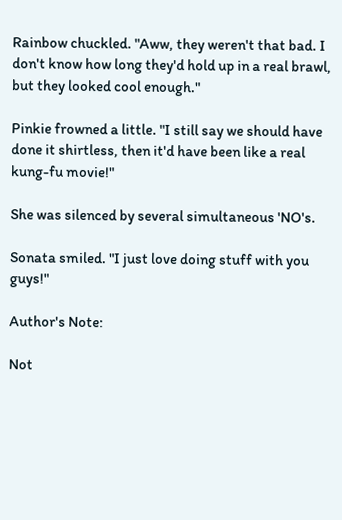Rainbow chuckled. "Aww, they weren't that bad. I don't know how long they'd hold up in a real brawl, but they looked cool enough."

Pinkie frowned a little. "I still say we should have done it shirtless, then it'd have been like a real kung-fu movie!"

She was silenced by several simultaneous 'NO's.

Sonata smiled. "I just love doing stuff with you guys!"

Author's Note:

Not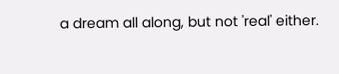a dream all along, but not 'real' either.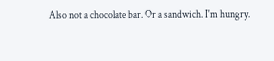Also not a chocolate bar. Or a sandwich. I'm hungry.